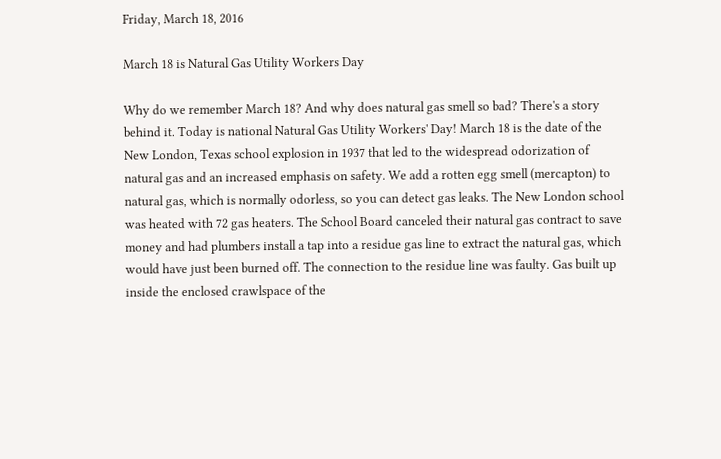Friday, March 18, 2016

March 18 is Natural Gas Utility Workers Day

Why do we remember March 18? And why does natural gas smell so bad? There's a story behind it. Today is national Natural Gas Utility Workers' Day! March 18 is the date of the New London, Texas school explosion in 1937 that led to the widespread odorization of natural gas and an increased emphasis on safety. We add a rotten egg smell (mercapton) to natural gas, which is normally odorless, so you can detect gas leaks. The New London school was heated with 72 gas heaters. The School Board canceled their natural gas contract to save money and had plumbers install a tap into a residue gas line to extract the natural gas, which would have just been burned off. The connection to the residue line was faulty. Gas built up inside the enclosed crawlspace of the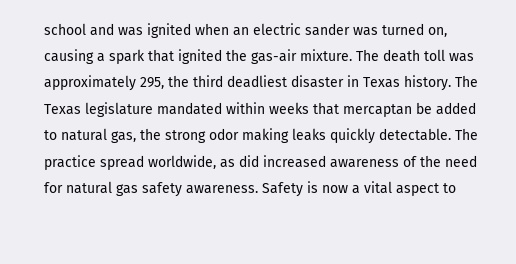school and was ignited when an electric sander was turned on, causing a spark that ignited the gas-air mixture. The death toll was approximately 295, the third deadliest disaster in Texas history. The Texas legislature mandated within weeks that mercaptan be added to natural gas, the strong odor making leaks quickly detectable. The practice spread worldwide, as did increased awareness of the need for natural gas safety awareness. Safety is now a vital aspect to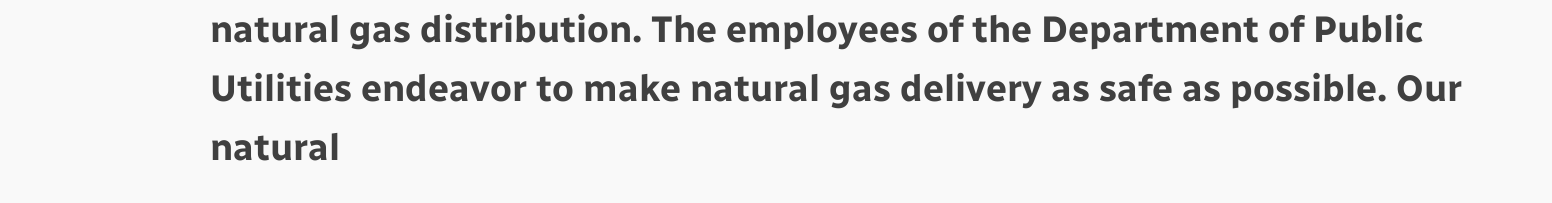natural gas distribution. The employees of the Department of Public Utilities endeavor to make natural gas delivery as safe as possible. Our natural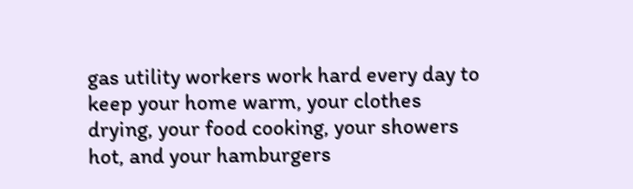gas utility workers work hard every day to keep your home warm, your clothes drying, your food cooking, your showers hot, and your hamburgers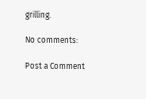grilling.

No comments:

Post a Comment